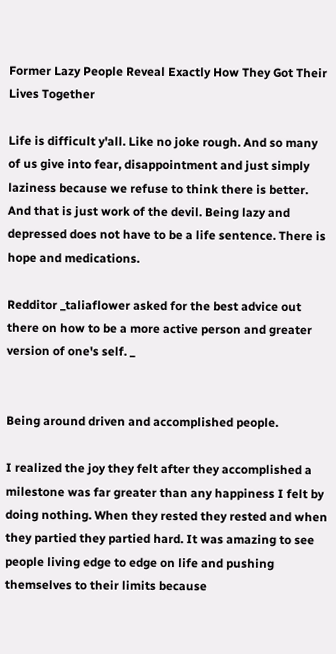Former Lazy People Reveal Exactly How They Got Their Lives Together

Life is difficult y'all. Like no joke rough. And so many of us give into fear, disappointment and just simply laziness because we refuse to think there is better. And that is just work of the devil. Being lazy and depressed does not have to be a life sentence. There is hope and medications.

Redditor _taliaflower asked for the best advice out there on how to be a more active person and greater version of one's self. _


Being around driven and accomplished people.

I realized the joy they felt after they accomplished a milestone was far greater than any happiness I felt by doing nothing. When they rested they rested and when they partied they partied hard. It was amazing to see people living edge to edge on life and pushing themselves to their limits because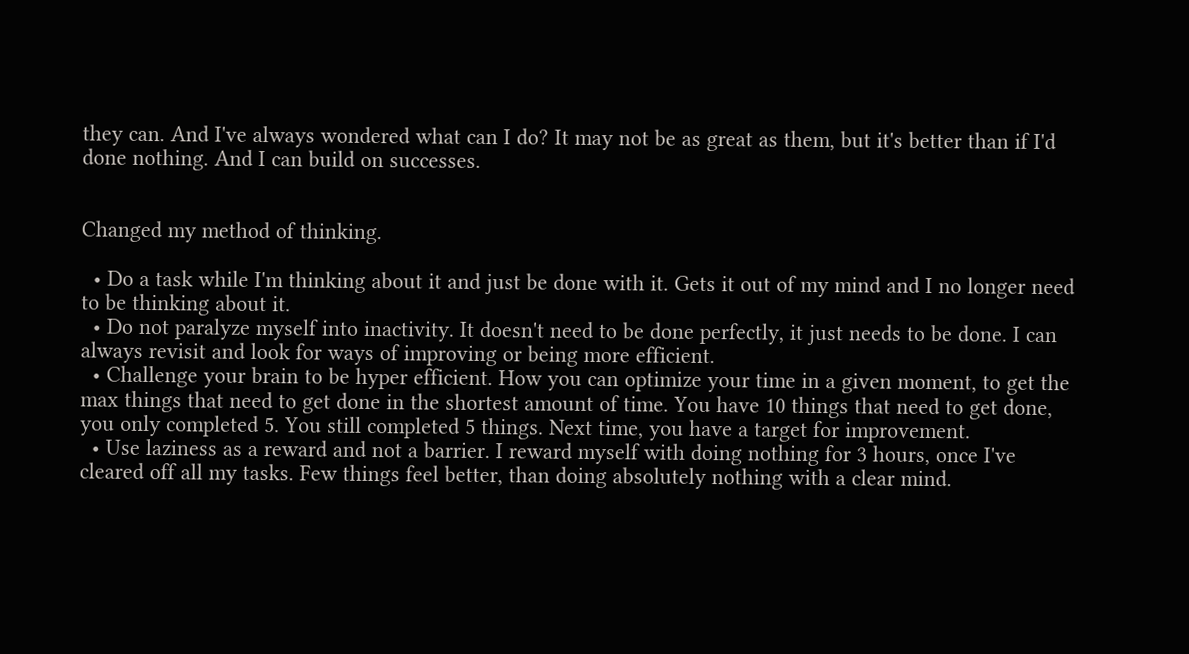they can. And I've always wondered what can I do? It may not be as great as them, but it's better than if I'd done nothing. And I can build on successes.


Changed my method of thinking.

  • Do a task while I'm thinking about it and just be done with it. Gets it out of my mind and I no longer need to be thinking about it.
  • Do not paralyze myself into inactivity. It doesn't need to be done perfectly, it just needs to be done. I can always revisit and look for ways of improving or being more efficient.
  • Challenge your brain to be hyper efficient. How you can optimize your time in a given moment, to get the max things that need to get done in the shortest amount of time. You have 10 things that need to get done, you only completed 5. You still completed 5 things. Next time, you have a target for improvement.
  • Use laziness as a reward and not a barrier. I reward myself with doing nothing for 3 hours, once I've cleared off all my tasks. Few things feel better, than doing absolutely nothing with a clear mind.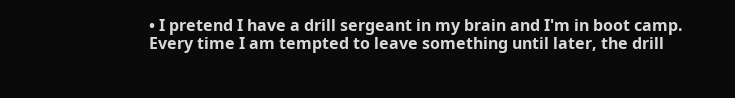• I pretend I have a drill sergeant in my brain and I'm in boot camp. Every time I am tempted to leave something until later, the drill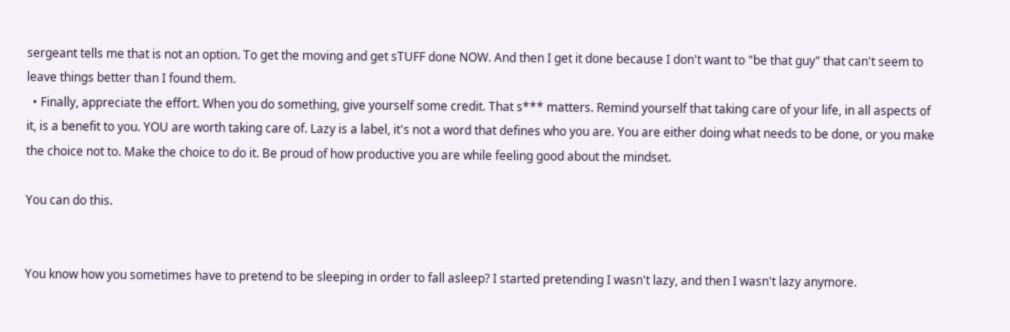sergeant tells me that is not an option. To get the moving and get sTUFF done NOW. And then I get it done because I don't want to "be that guy" that can't seem to leave things better than I found them.
  • Finally, appreciate the effort. When you do something, give yourself some credit. That s*** matters. Remind yourself that taking care of your life, in all aspects of it, is a benefit to you. YOU are worth taking care of. Lazy is a label, it's not a word that defines who you are. You are either doing what needs to be done, or you make the choice not to. Make the choice to do it. Be proud of how productive you are while feeling good about the mindset.

You can do this.


You know how you sometimes have to pretend to be sleeping in order to fall asleep? I started pretending I wasn't lazy, and then I wasn't lazy anymore.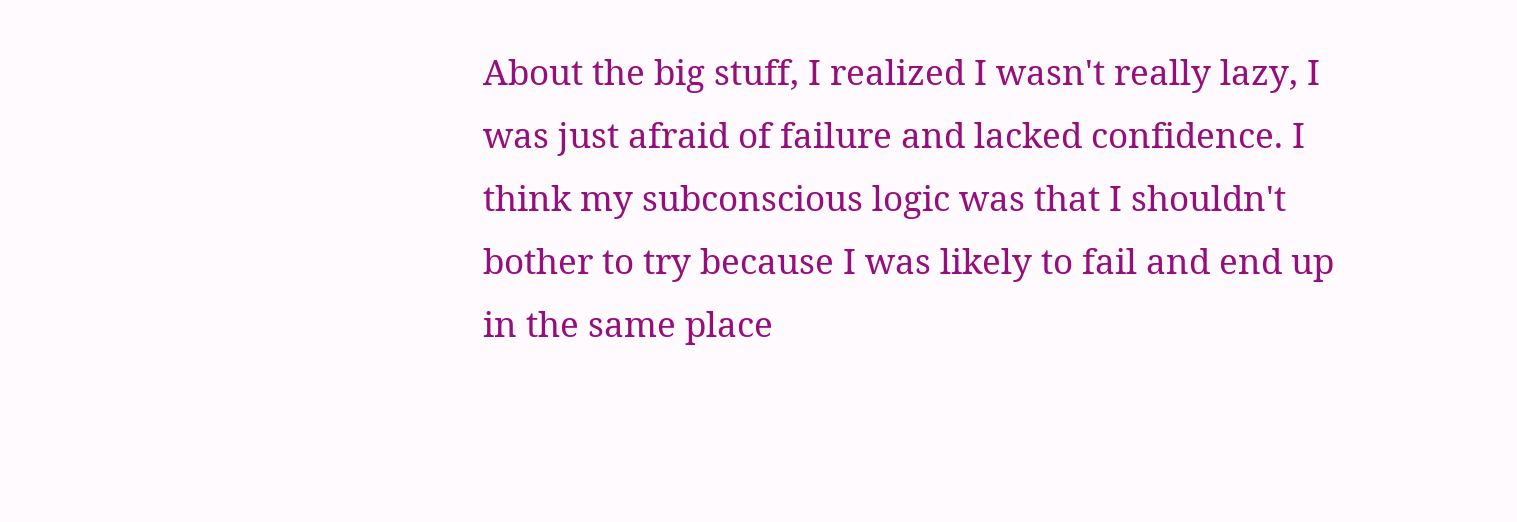About the big stuff, I realized I wasn't really lazy, I was just afraid of failure and lacked confidence. I think my subconscious logic was that I shouldn't bother to try because I was likely to fail and end up in the same place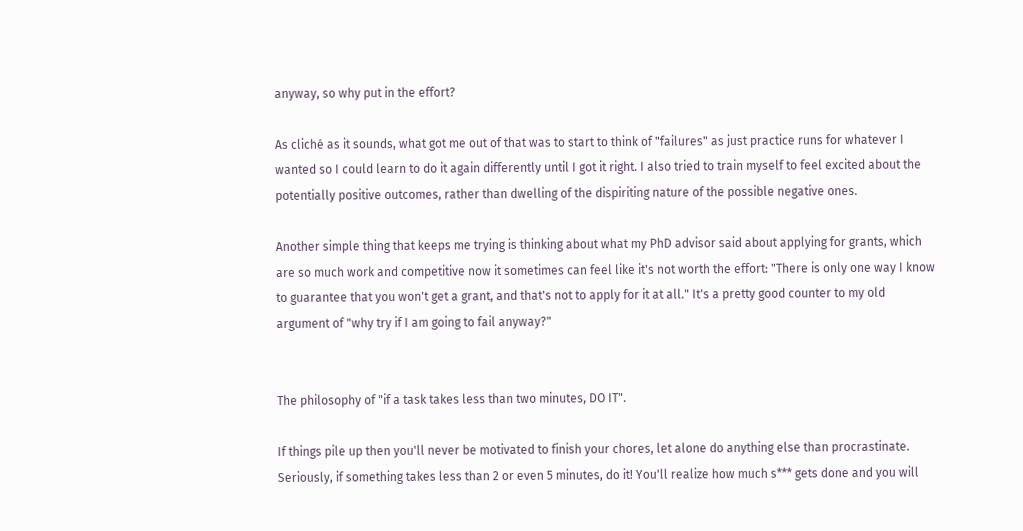anyway, so why put in the effort?

As cliché as it sounds, what got me out of that was to start to think of "failures" as just practice runs for whatever I wanted so I could learn to do it again differently until I got it right. I also tried to train myself to feel excited about the potentially positive outcomes, rather than dwelling of the dispiriting nature of the possible negative ones.

Another simple thing that keeps me trying is thinking about what my PhD advisor said about applying for grants, which are so much work and competitive now it sometimes can feel like it's not worth the effort: "There is only one way I know to guarantee that you won't get a grant, and that's not to apply for it at all." It's a pretty good counter to my old argument of "why try if I am going to fail anyway?"


The philosophy of "if a task takes less than two minutes, DO IT".

If things pile up then you'll never be motivated to finish your chores, let alone do anything else than procrastinate. Seriously, if something takes less than 2 or even 5 minutes, do it! You'll realize how much s*** gets done and you will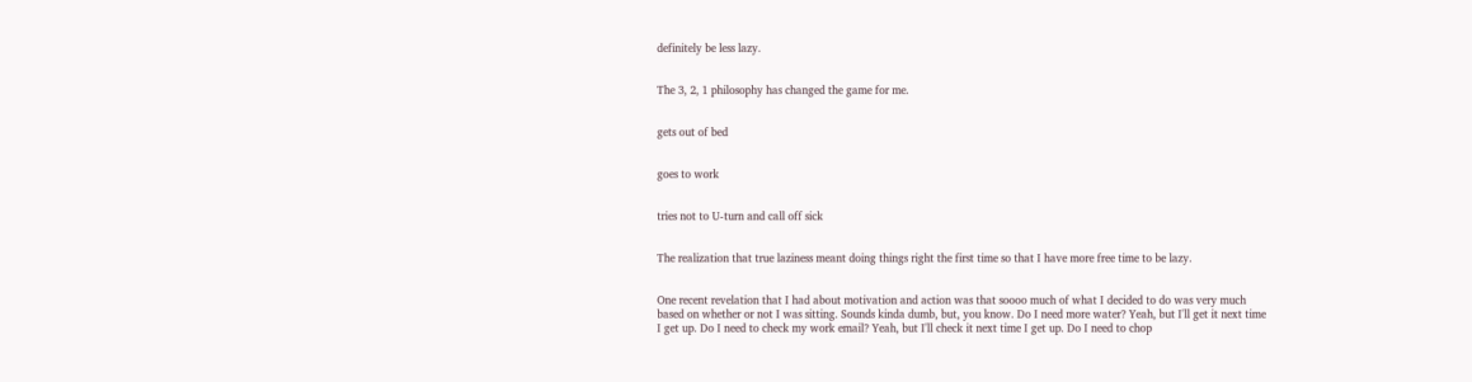definitely be less lazy.


The 3, 2, 1 philosophy has changed the game for me.


gets out of bed


goes to work


tries not to U-turn and call off sick


The realization that true laziness meant doing things right the first time so that I have more free time to be lazy.


One recent revelation that I had about motivation and action was that soooo much of what I decided to do was very much based on whether or not I was sitting. Sounds kinda dumb, but, you know. Do I need more water? Yeah, but I'll get it next time I get up. Do I need to check my work email? Yeah, but I'll check it next time I get up. Do I need to chop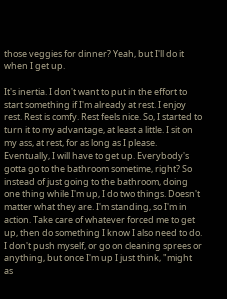those veggies for dinner? Yeah, but I'll do it when I get up.

It's inertia. I don't want to put in the effort to start something if I'm already at rest. I enjoy rest. Rest is comfy. Rest feels nice. So, I started to turn it to my advantage, at least a little. I sit on my ass, at rest, for as long as I please. Eventually, I will have to get up. Everybody's gotta go to the bathroom sometime, right? So instead of just going to the bathroom, doing one thing while I'm up, I do two things. Doesn't matter what they are. I'm standing, so I'm in action. Take care of whatever forced me to get up, then do something I know I also need to do. I don't push myself, or go on cleaning sprees or anything, but once I'm up I just think, "might as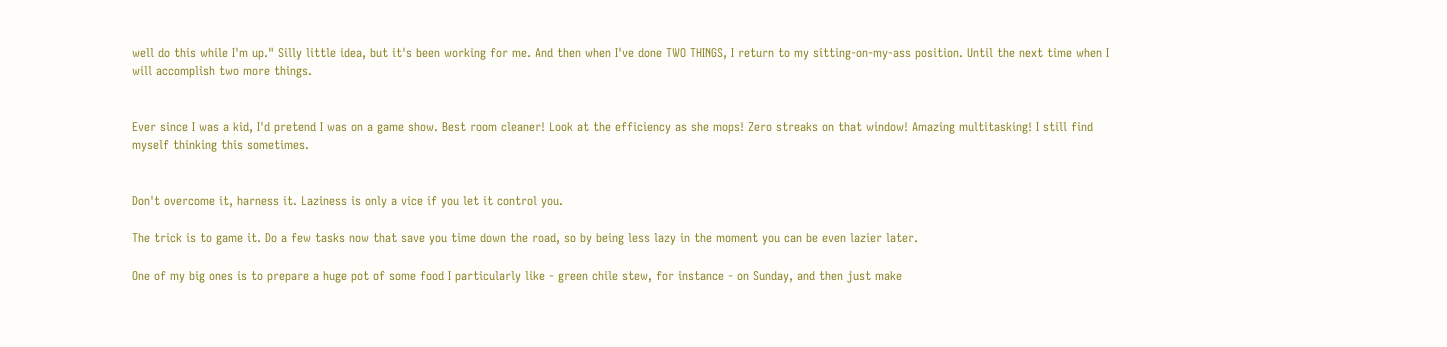well do this while I'm up." Silly little idea, but it's been working for me. And then when I've done TWO THINGS, I return to my sitting-on-my-ass position. Until the next time when I will accomplish two more things.


Ever since I was a kid, I'd pretend I was on a game show. Best room cleaner! Look at the efficiency as she mops! Zero streaks on that window! Amazing multitasking! I still find myself thinking this sometimes.


Don't overcome it, harness it. Laziness is only a vice if you let it control you.

The trick is to game it. Do a few tasks now that save you time down the road, so by being less lazy in the moment you can be even lazier later.

One of my big ones is to prepare a huge pot of some food I particularly like - green chile stew, for instance - on Sunday, and then just make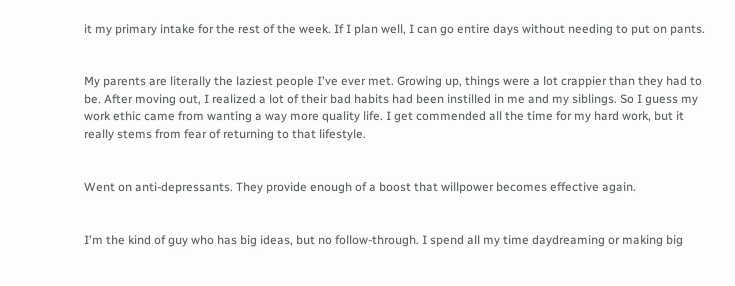it my primary intake for the rest of the week. If I plan well, I can go entire days without needing to put on pants.


My parents are literally the laziest people I've ever met. Growing up, things were a lot crappier than they had to be. After moving out, I realized a lot of their bad habits had been instilled in me and my siblings. So I guess my work ethic came from wanting a way more quality life. I get commended all the time for my hard work, but it really stems from fear of returning to that lifestyle.


Went on anti-depressants. They provide enough of a boost that willpower becomes effective again.


I'm the kind of guy who has big ideas, but no follow-through. I spend all my time daydreaming or making big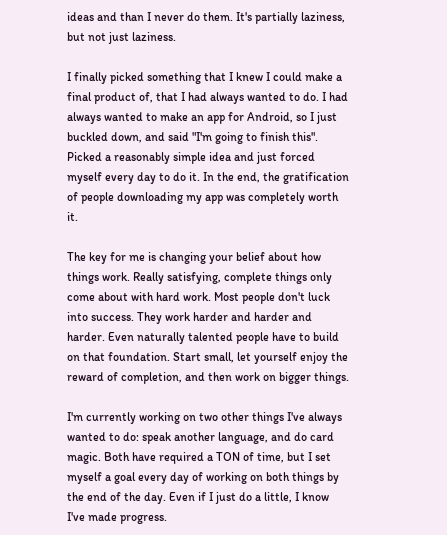ideas and than I never do them. It's partially laziness, but not just laziness.

I finally picked something that I knew I could make a final product of, that I had always wanted to do. I had always wanted to make an app for Android, so I just buckled down, and said "I'm going to finish this". Picked a reasonably simple idea and just forced myself every day to do it. In the end, the gratification of people downloading my app was completely worth it.

The key for me is changing your belief about how things work. Really satisfying, complete things only come about with hard work. Most people don't luck into success. They work harder and harder and harder. Even naturally talented people have to build on that foundation. Start small, let yourself enjoy the reward of completion, and then work on bigger things.

I'm currently working on two other things I've always wanted to do: speak another language, and do card magic. Both have required a TON of time, but I set myself a goal every day of working on both things by the end of the day. Even if I just do a little, I know I've made progress.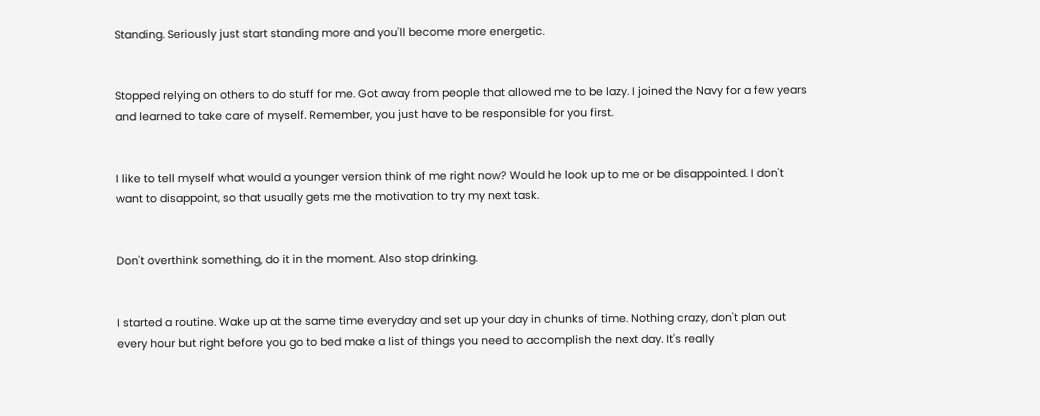Standing. Seriously just start standing more and you'll become more energetic.


Stopped relying on others to do stuff for me. Got away from people that allowed me to be lazy. I joined the Navy for a few years and learned to take care of myself. Remember, you just have to be responsible for you first.


I like to tell myself what would a younger version think of me right now? Would he look up to me or be disappointed. I don't want to disappoint, so that usually gets me the motivation to try my next task.


Don't overthink something, do it in the moment. Also stop drinking.


I started a routine. Wake up at the same time everyday and set up your day in chunks of time. Nothing crazy, don't plan out every hour but right before you go to bed make a list of things you need to accomplish the next day. It's really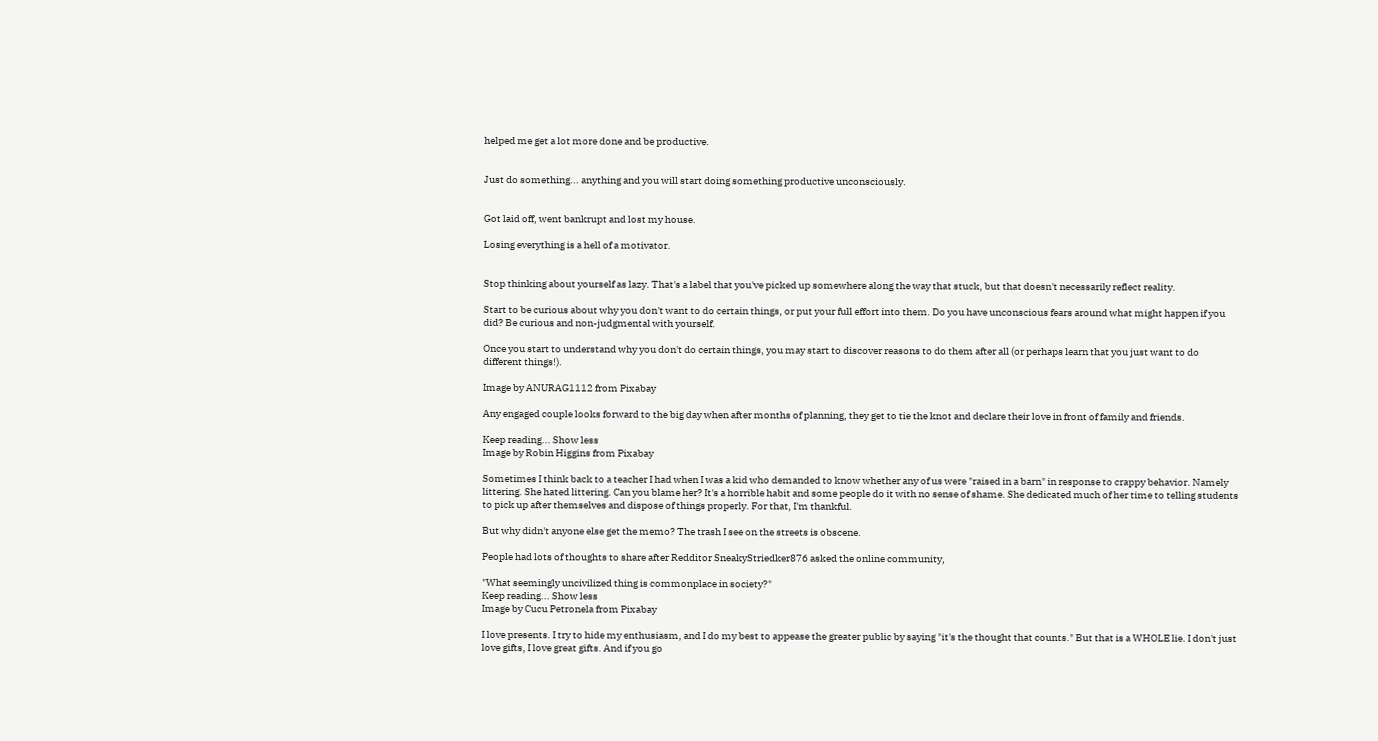helped me get a lot more done and be productive.


Just do something... anything and you will start doing something productive unconsciously.


Got laid off, went bankrupt and lost my house.

Losing everything is a hell of a motivator.


Stop thinking about yourself as lazy. That's a label that you've picked up somewhere along the way that stuck, but that doesn't necessarily reflect reality.

Start to be curious about why you don't want to do certain things, or put your full effort into them. Do you have unconscious fears around what might happen if you did? Be curious and non-judgmental with yourself.

Once you start to understand why you don't do certain things, you may start to discover reasons to do them after all (or perhaps learn that you just want to do different things!).

Image by ANURAG1112 from Pixabay

Any engaged couple looks forward to the big day when after months of planning, they get to tie the knot and declare their love in front of family and friends.

Keep reading... Show less
Image by Robin Higgins from Pixabay

Sometimes I think back to a teacher I had when I was a kid who demanded to know whether any of us were "raised in a barn" in response to crappy behavior. Namely littering. She hated littering. Can you blame her? It's a horrible habit and some people do it with no sense of shame. She dedicated much of her time to telling students to pick up after themselves and dispose of things properly. For that, I'm thankful.

But why didn't anyone else get the memo? The trash I see on the streets is obscene.

People had lots of thoughts to share after Redditor SneakyStriedker876 asked the online community,

"What seemingly uncivilized thing is commonplace in society?"
Keep reading... Show less
Image by Cucu Petronela from Pixabay

I love presents. I try to hide my enthusiasm, and I do my best to appease the greater public by saying "it's the thought that counts." But that is a WHOLE lie. I don't just love gifts, I love great gifts. And if you go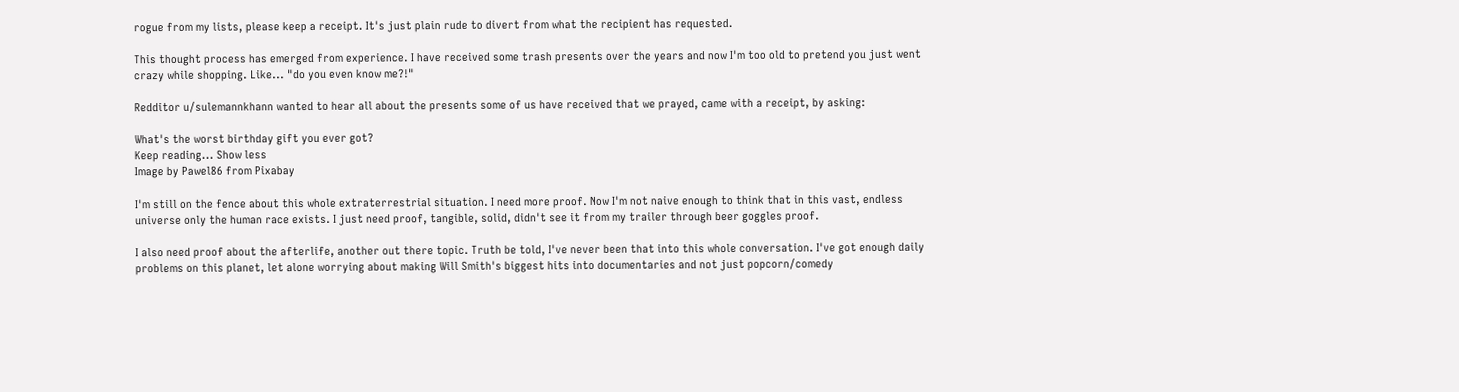rogue from my lists, please keep a receipt. It's just plain rude to divert from what the recipient has requested.

This thought process has emerged from experience. I have received some trash presents over the years and now I'm too old to pretend you just went crazy while shopping. Like... "do you even know me?!"

Redditor u/sulemannkhann wanted to hear all about the presents some of us have received that we prayed, came with a receipt, by asking:

What's the worst birthday gift you ever got?
Keep reading... Show less
Image by Pawel86 from Pixabay

I'm still on the fence about this whole extraterrestrial situation. I need more proof. Now I'm not naive enough to think that in this vast, endless universe only the human race exists. I just need proof, tangible, solid, didn't see it from my trailer through beer goggles proof.

I also need proof about the afterlife, another out there topic. Truth be told, I've never been that into this whole conversation. I've got enough daily problems on this planet, let alone worrying about making Will Smith's biggest hits into documentaries and not just popcorn/comedy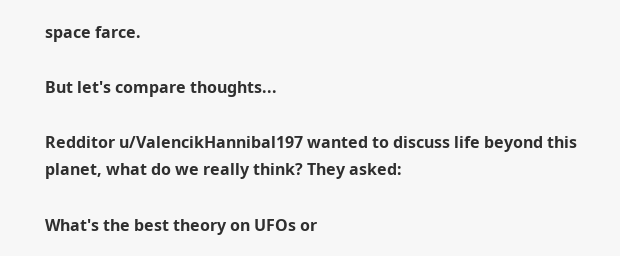space farce.

But let's compare thoughts...

Redditor u/ValencikHannibal197 wanted to discuss life beyond this planet, what do we really think? They asked:

What's the best theory on UFOs or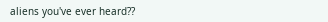aliens you've ever heard??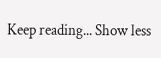Keep reading... Show less